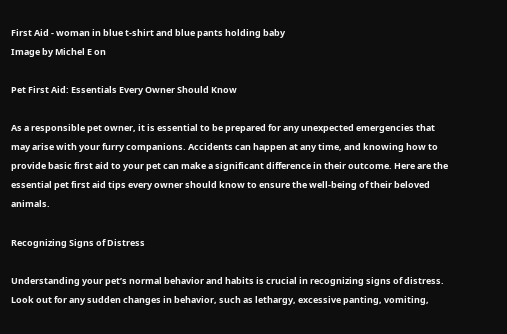First Aid - woman in blue t-shirt and blue pants holding baby
Image by Michel E on

Pet First Aid: Essentials Every Owner Should Know

As a responsible pet owner, it is essential to be prepared for any unexpected emergencies that may arise with your furry companions. Accidents can happen at any time, and knowing how to provide basic first aid to your pet can make a significant difference in their outcome. Here are the essential pet first aid tips every owner should know to ensure the well-being of their beloved animals.

Recognizing Signs of Distress

Understanding your pet’s normal behavior and habits is crucial in recognizing signs of distress. Look out for any sudden changes in behavior, such as lethargy, excessive panting, vomiting,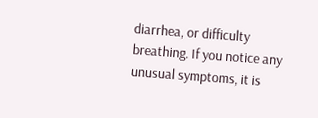diarrhea, or difficulty breathing. If you notice any unusual symptoms, it is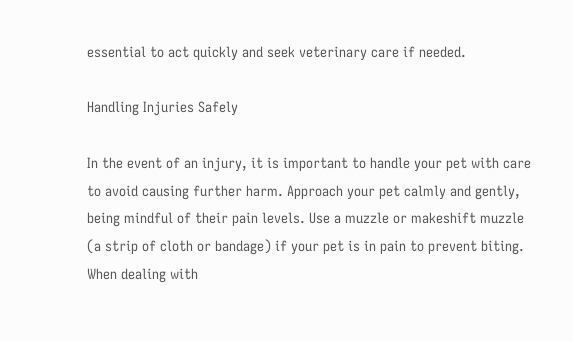essential to act quickly and seek veterinary care if needed.

Handling Injuries Safely

In the event of an injury, it is important to handle your pet with care to avoid causing further harm. Approach your pet calmly and gently, being mindful of their pain levels. Use a muzzle or makeshift muzzle (a strip of cloth or bandage) if your pet is in pain to prevent biting. When dealing with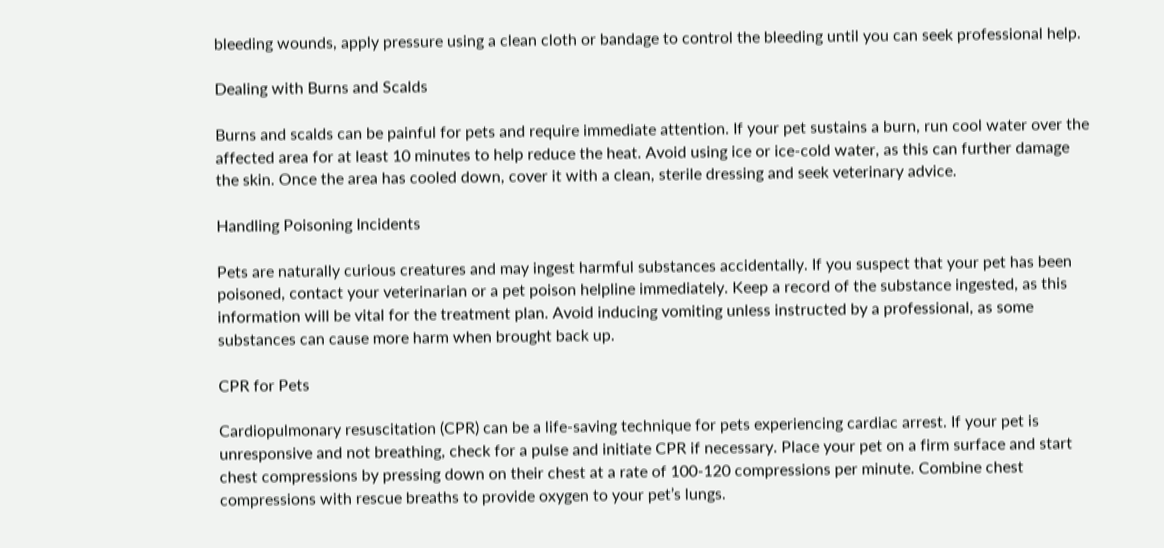bleeding wounds, apply pressure using a clean cloth or bandage to control the bleeding until you can seek professional help.

Dealing with Burns and Scalds

Burns and scalds can be painful for pets and require immediate attention. If your pet sustains a burn, run cool water over the affected area for at least 10 minutes to help reduce the heat. Avoid using ice or ice-cold water, as this can further damage the skin. Once the area has cooled down, cover it with a clean, sterile dressing and seek veterinary advice.

Handling Poisoning Incidents

Pets are naturally curious creatures and may ingest harmful substances accidentally. If you suspect that your pet has been poisoned, contact your veterinarian or a pet poison helpline immediately. Keep a record of the substance ingested, as this information will be vital for the treatment plan. Avoid inducing vomiting unless instructed by a professional, as some substances can cause more harm when brought back up.

CPR for Pets

Cardiopulmonary resuscitation (CPR) can be a life-saving technique for pets experiencing cardiac arrest. If your pet is unresponsive and not breathing, check for a pulse and initiate CPR if necessary. Place your pet on a firm surface and start chest compressions by pressing down on their chest at a rate of 100-120 compressions per minute. Combine chest compressions with rescue breaths to provide oxygen to your pet’s lungs.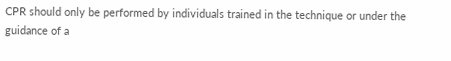CPR should only be performed by individuals trained in the technique or under the guidance of a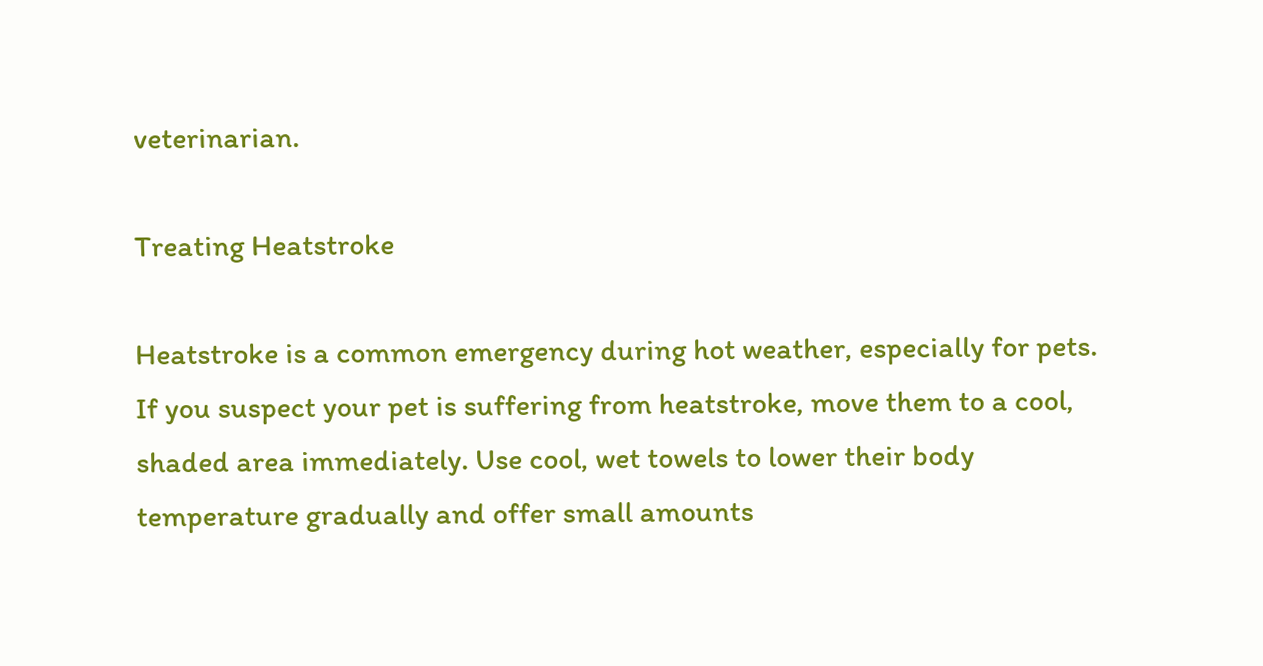veterinarian.

Treating Heatstroke

Heatstroke is a common emergency during hot weather, especially for pets. If you suspect your pet is suffering from heatstroke, move them to a cool, shaded area immediately. Use cool, wet towels to lower their body temperature gradually and offer small amounts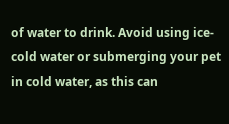of water to drink. Avoid using ice-cold water or submerging your pet in cold water, as this can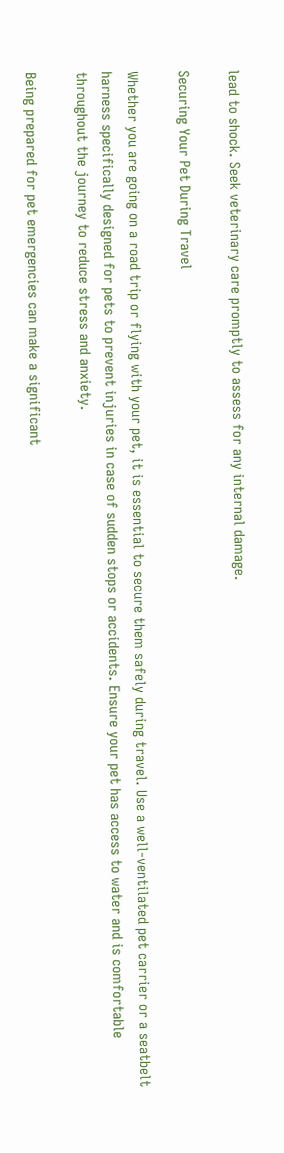lead to shock. Seek veterinary care promptly to assess for any internal damage.

Securing Your Pet During Travel

Whether you are going on a road trip or flying with your pet, it is essential to secure them safely during travel. Use a well-ventilated pet carrier or a seatbelt harness specifically designed for pets to prevent injuries in case of sudden stops or accidents. Ensure your pet has access to water and is comfortable throughout the journey to reduce stress and anxiety.

Being prepared for pet emergencies can make a significant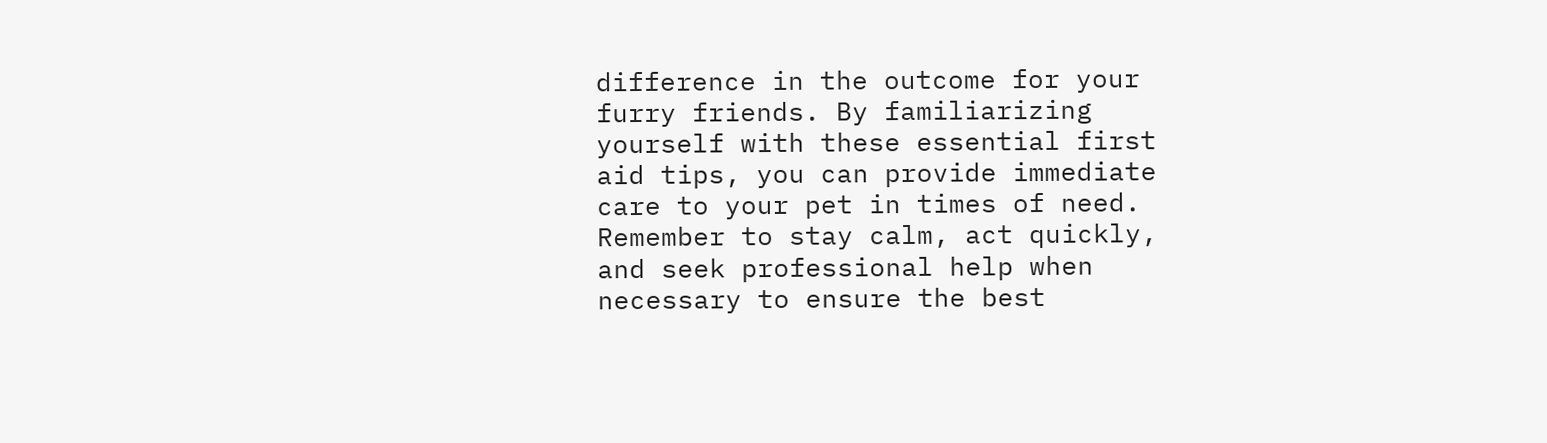difference in the outcome for your furry friends. By familiarizing yourself with these essential first aid tips, you can provide immediate care to your pet in times of need. Remember to stay calm, act quickly, and seek professional help when necessary to ensure the best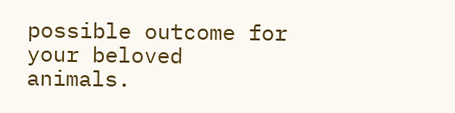possible outcome for your beloved animals.